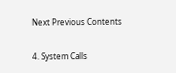Next Previous Contents

4. System Calls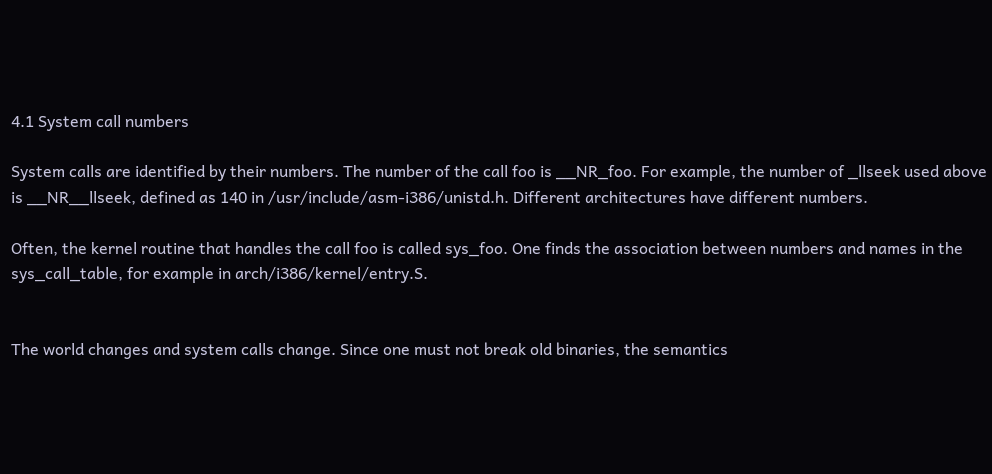4.1 System call numbers

System calls are identified by their numbers. The number of the call foo is __NR_foo. For example, the number of _llseek used above is __NR__llseek, defined as 140 in /usr/include/asm-i386/unistd.h. Different architectures have different numbers.

Often, the kernel routine that handles the call foo is called sys_foo. One finds the association between numbers and names in the sys_call_table, for example in arch/i386/kernel/entry.S.


The world changes and system calls change. Since one must not break old binaries, the semantics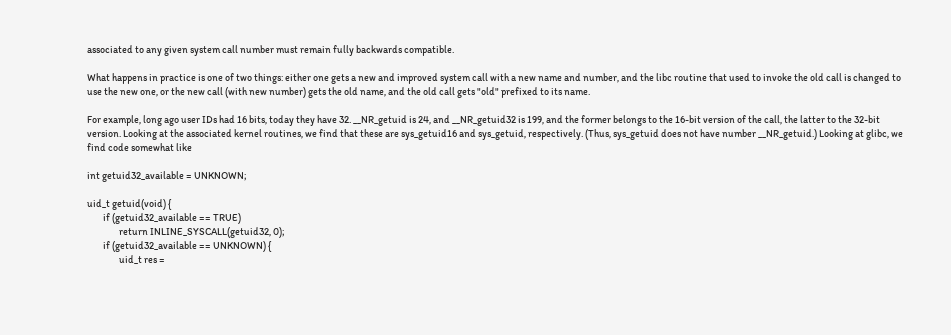associated to any given system call number must remain fully backwards compatible.

What happens in practice is one of two things: either one gets a new and improved system call with a new name and number, and the libc routine that used to invoke the old call is changed to use the new one, or the new call (with new number) gets the old name, and the old call gets "old" prefixed to its name.

For example, long ago user IDs had 16 bits, today they have 32. __NR_getuid is 24, and __NR_getuid32 is 199, and the former belongs to the 16-bit version of the call, the latter to the 32-bit version. Looking at the associated kernel routines, we find that these are sys_getuid16 and sys_getuid, respectively. (Thus, sys_getuid does not have number __NR_getuid.) Looking at glibc, we find code somewhat like

int getuid32_available = UNKNOWN;

uid_t getuid(void) {
        if (getuid32_available == TRUE)
                return INLINE_SYSCALL(getuid32, 0);
        if (getuid32_available == UNKNOWN) {
                uid_t res =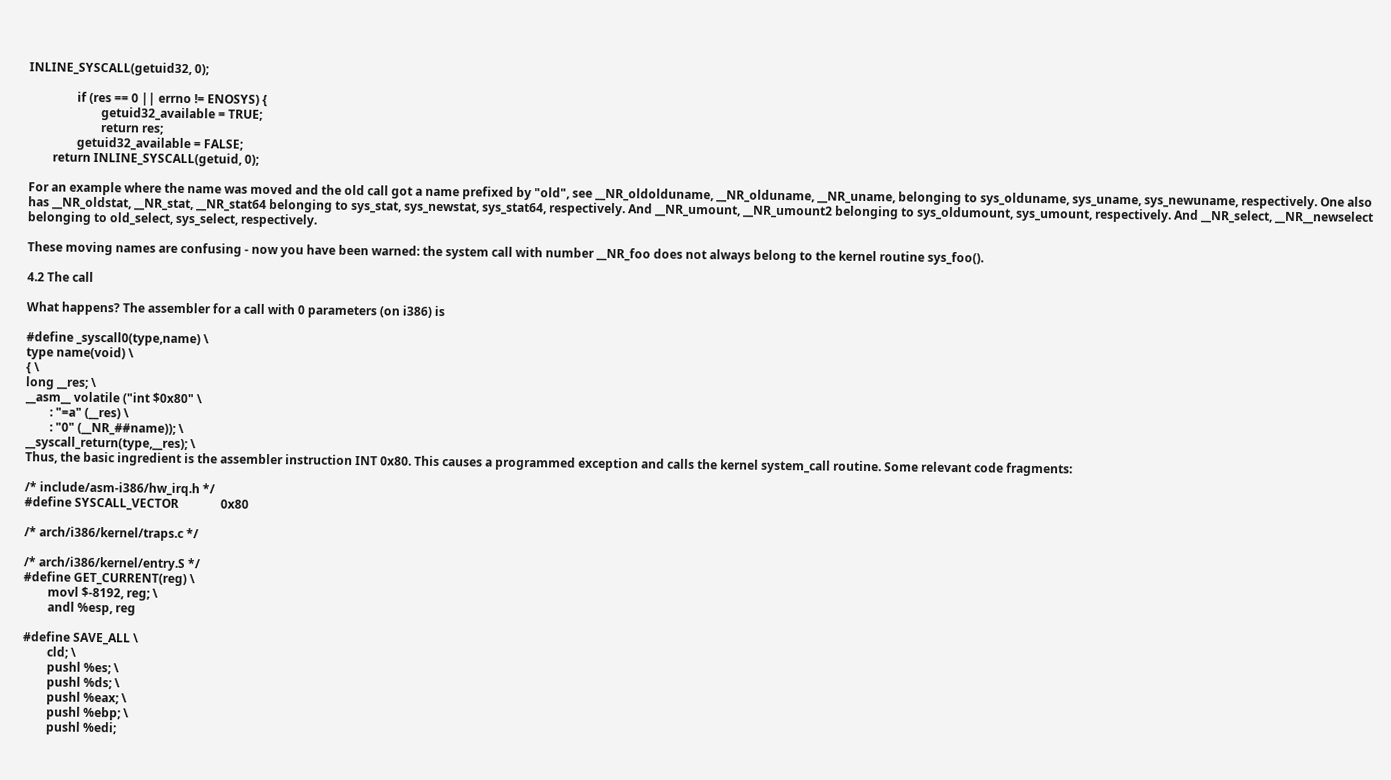INLINE_SYSCALL(getuid32, 0);

                if (res == 0 || errno != ENOSYS) {
                        getuid32_available = TRUE;
                        return res;
                getuid32_available = FALSE;
        return INLINE_SYSCALL(getuid, 0);

For an example where the name was moved and the old call got a name prefixed by "old", see __NR_oldolduname, __NR_olduname, __NR_uname, belonging to sys_olduname, sys_uname, sys_newuname, respectively. One also has __NR_oldstat, __NR_stat, __NR_stat64 belonging to sys_stat, sys_newstat, sys_stat64, respectively. And __NR_umount, __NR_umount2 belonging to sys_oldumount, sys_umount, respectively. And __NR_select, __NR__newselect belonging to old_select, sys_select, respectively.

These moving names are confusing - now you have been warned: the system call with number __NR_foo does not always belong to the kernel routine sys_foo().

4.2 The call

What happens? The assembler for a call with 0 parameters (on i386) is

#define _syscall0(type,name) \
type name(void) \
{ \
long __res; \
__asm__ volatile ("int $0x80" \
        : "=a" (__res) \
        : "0" (__NR_##name)); \
__syscall_return(type,__res); \
Thus, the basic ingredient is the assembler instruction INT 0x80. This causes a programmed exception and calls the kernel system_call routine. Some relevant code fragments:

/* include/asm-i386/hw_irq.h */
#define SYSCALL_VECTOR              0x80

/* arch/i386/kernel/traps.c */

/* arch/i386/kernel/entry.S */
#define GET_CURRENT(reg) \
        movl $-8192, reg; \
        andl %esp, reg

#define SAVE_ALL \
        cld; \
        pushl %es; \
        pushl %ds; \
        pushl %eax; \
        pushl %ebp; \
        pushl %edi;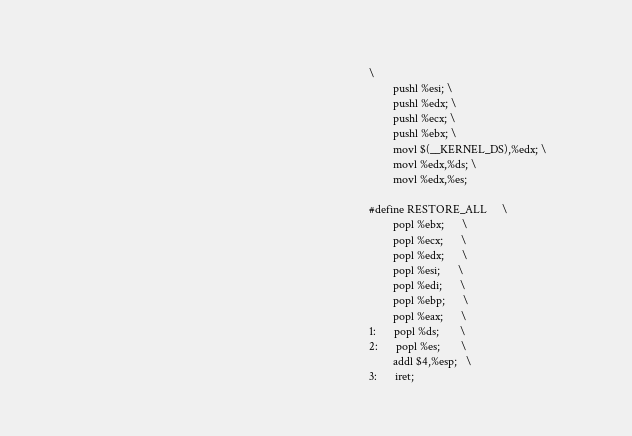\
        pushl %esi; \
        pushl %edx; \
        pushl %ecx; \
        pushl %ebx; \
        movl $(__KERNEL_DS),%edx; \
        movl %edx,%ds; \
        movl %edx,%es;

#define RESTORE_ALL     \
        popl %ebx;      \
        popl %ecx;      \
        popl %edx;      \
        popl %esi;      \
        popl %edi;      \
        popl %ebp;      \
        popl %eax;      \
1:      popl %ds;       \
2:      popl %es;       \
        addl $4,%esp;   \
3:      iret;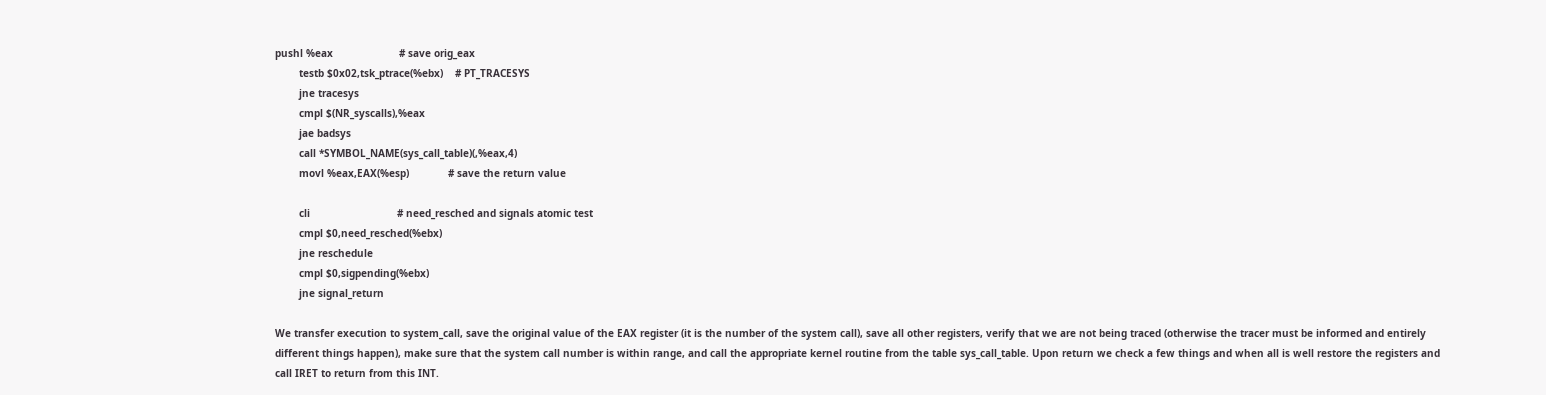pushl %eax                      # save orig_eax
        testb $0x02,tsk_ptrace(%ebx)    # PT_TRACESYS
        jne tracesys
        cmpl $(NR_syscalls),%eax
        jae badsys
        call *SYMBOL_NAME(sys_call_table)(,%eax,4)
        movl %eax,EAX(%esp)             # save the return value

        cli                             # need_resched and signals atomic test
        cmpl $0,need_resched(%ebx)
        jne reschedule
        cmpl $0,sigpending(%ebx)
        jne signal_return

We transfer execution to system_call, save the original value of the EAX register (it is the number of the system call), save all other registers, verify that we are not being traced (otherwise the tracer must be informed and entirely different things happen), make sure that the system call number is within range, and call the appropriate kernel routine from the table sys_call_table. Upon return we check a few things and when all is well restore the registers and call IRET to return from this INT.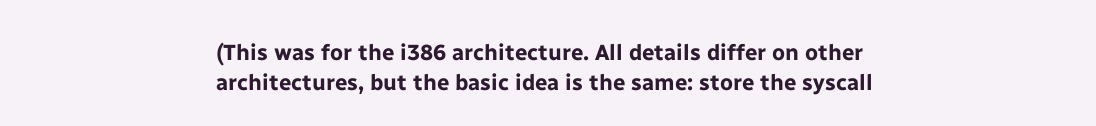(This was for the i386 architecture. All details differ on other architectures, but the basic idea is the same: store the syscall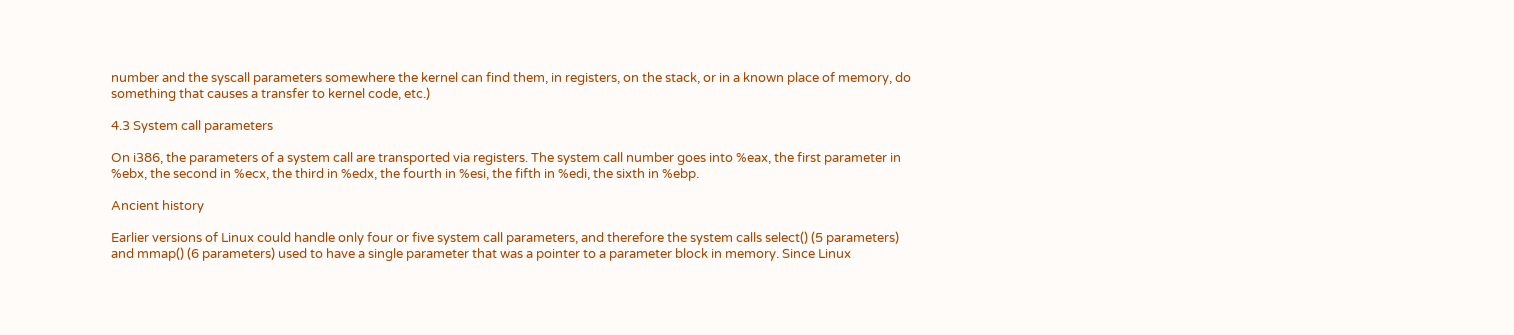number and the syscall parameters somewhere the kernel can find them, in registers, on the stack, or in a known place of memory, do something that causes a transfer to kernel code, etc.)

4.3 System call parameters

On i386, the parameters of a system call are transported via registers. The system call number goes into %eax, the first parameter in %ebx, the second in %ecx, the third in %edx, the fourth in %esi, the fifth in %edi, the sixth in %ebp.

Ancient history

Earlier versions of Linux could handle only four or five system call parameters, and therefore the system calls select() (5 parameters) and mmap() (6 parameters) used to have a single parameter that was a pointer to a parameter block in memory. Since Linux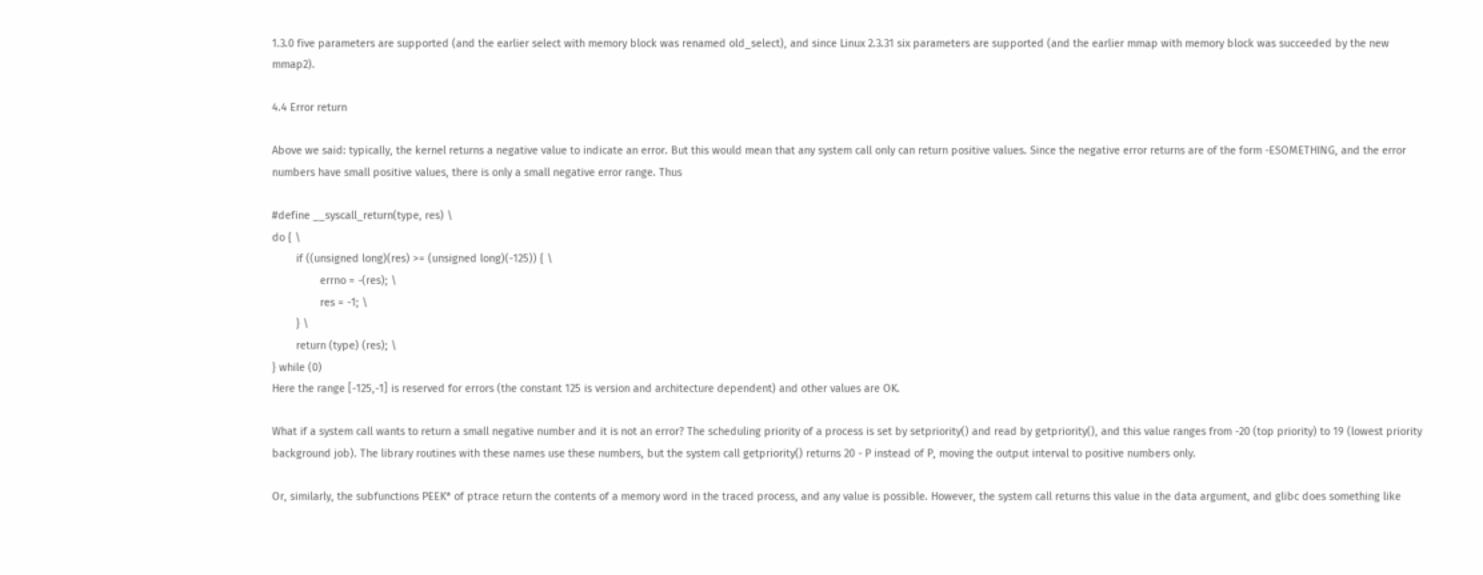1.3.0 five parameters are supported (and the earlier select with memory block was renamed old_select), and since Linux 2.3.31 six parameters are supported (and the earlier mmap with memory block was succeeded by the new mmap2).

4.4 Error return

Above we said: typically, the kernel returns a negative value to indicate an error. But this would mean that any system call only can return positive values. Since the negative error returns are of the form -ESOMETHING, and the error numbers have small positive values, there is only a small negative error range. Thus

#define __syscall_return(type, res) \
do { \
        if ((unsigned long)(res) >= (unsigned long)(-125)) { \
                errno = -(res); \
                res = -1; \
        } \
        return (type) (res); \
} while (0)
Here the range [-125,-1] is reserved for errors (the constant 125 is version and architecture dependent) and other values are OK.

What if a system call wants to return a small negative number and it is not an error? The scheduling priority of a process is set by setpriority() and read by getpriority(), and this value ranges from -20 (top priority) to 19 (lowest priority background job). The library routines with these names use these numbers, but the system call getpriority() returns 20 - P instead of P, moving the output interval to positive numbers only.

Or, similarly, the subfunctions PEEK* of ptrace return the contents of a memory word in the traced process, and any value is possible. However, the system call returns this value in the data argument, and glibc does something like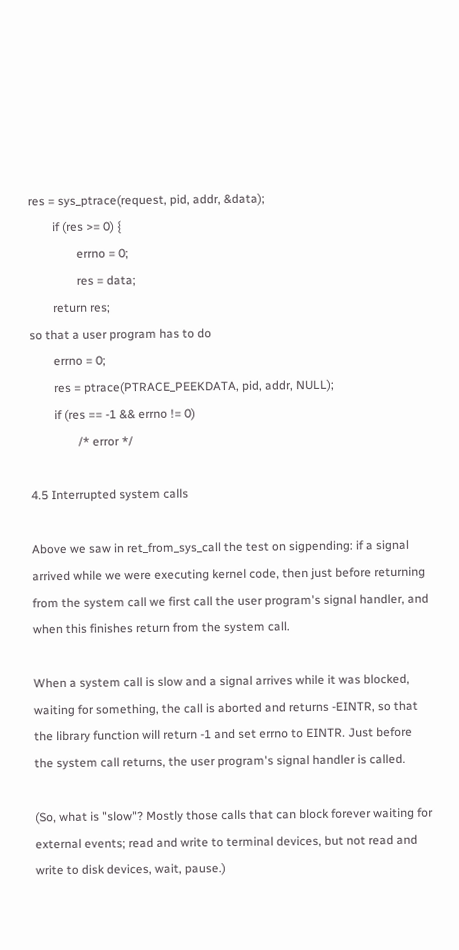res = sys_ptrace(request, pid, addr, &data);
        if (res >= 0) {
                errno = 0;
                res = data;
        return res;
so that a user program has to do
        errno = 0;
        res = ptrace(PTRACE_PEEKDATA, pid, addr, NULL);
        if (res == -1 && errno != 0)
                /* error */

4.5 Interrupted system calls

Above we saw in ret_from_sys_call the test on sigpending: if a signal arrived while we were executing kernel code, then just before returning from the system call we first call the user program's signal handler, and when this finishes return from the system call.

When a system call is slow and a signal arrives while it was blocked, waiting for something, the call is aborted and returns -EINTR, so that the library function will return -1 and set errno to EINTR. Just before the system call returns, the user program's signal handler is called.

(So, what is "slow"? Mostly those calls that can block forever waiting for external events; read and write to terminal devices, but not read and write to disk devices, wait, pause.)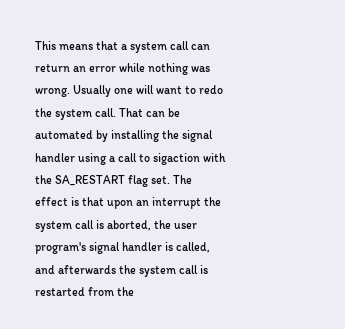This means that a system call can return an error while nothing was wrong. Usually one will want to redo the system call. That can be automated by installing the signal handler using a call to sigaction with the SA_RESTART flag set. The effect is that upon an interrupt the system call is aborted, the user program's signal handler is called, and afterwards the system call is restarted from the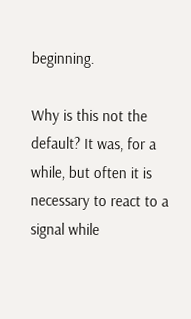beginning.

Why is this not the default? It was, for a while, but often it is necessary to react to a signal while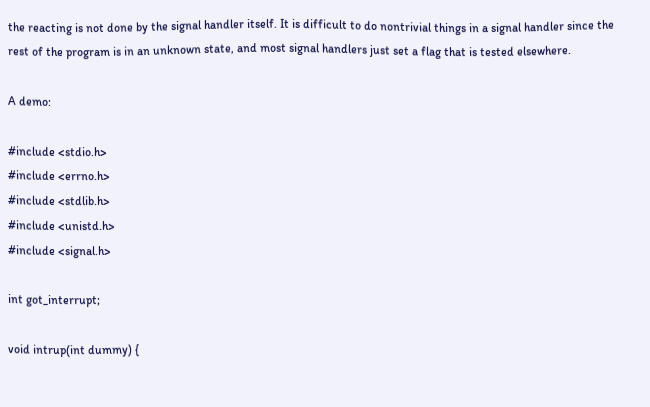the reacting is not done by the signal handler itself. It is difficult to do nontrivial things in a signal handler since the rest of the program is in an unknown state, and most signal handlers just set a flag that is tested elsewhere.

A demo:

#include <stdio.h>
#include <errno.h>
#include <stdlib.h>
#include <unistd.h>
#include <signal.h>

int got_interrupt;

void intrup(int dummy) {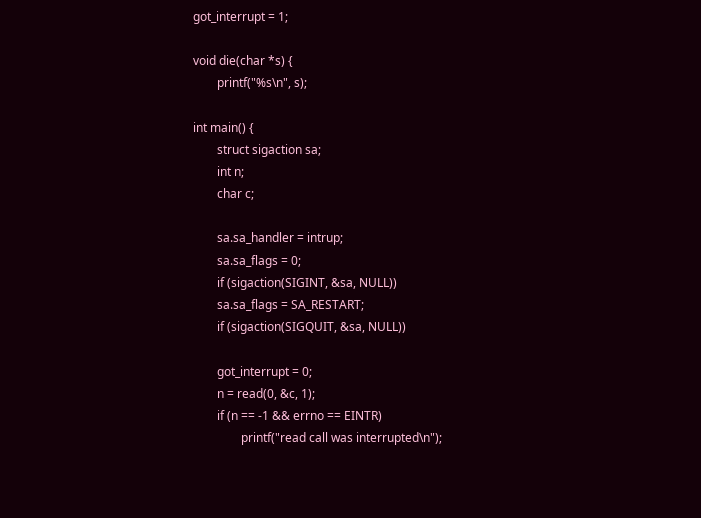got_interrupt = 1;

void die(char *s) {
        printf("%s\n", s);

int main() {
        struct sigaction sa;
        int n;
        char c;

        sa.sa_handler = intrup;
        sa.sa_flags = 0;
        if (sigaction(SIGINT, &sa, NULL))
        sa.sa_flags = SA_RESTART;
        if (sigaction(SIGQUIT, &sa, NULL))

        got_interrupt = 0;
        n = read(0, &c, 1);
        if (n == -1 && errno == EINTR)
                printf("read call was interrupted\n");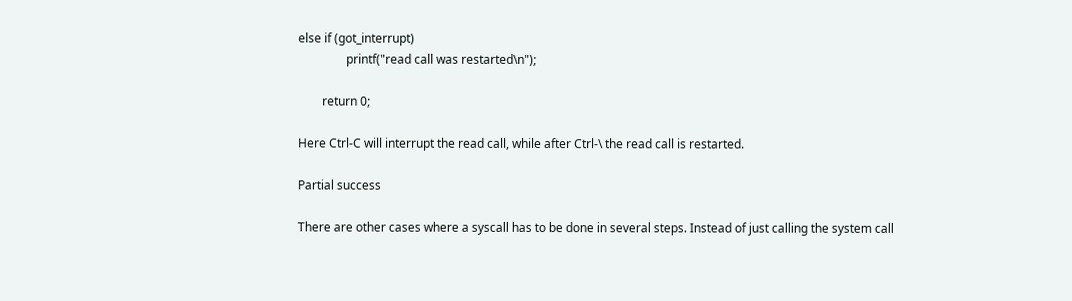else if (got_interrupt)
                printf("read call was restarted\n");

        return 0;

Here Ctrl-C will interrupt the read call, while after Ctrl-\ the read call is restarted.

Partial success

There are other cases where a syscall has to be done in several steps. Instead of just calling the system call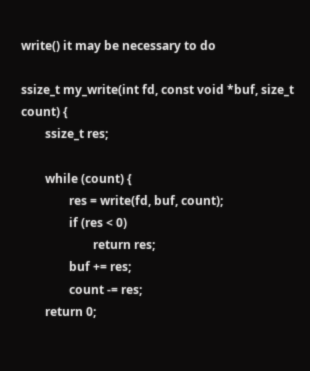write() it may be necessary to do

ssize_t my_write(int fd, const void *buf, size_t count) {
        ssize_t res;

        while (count) {
                res = write(fd, buf, count);
                if (res < 0)
                        return res;
                buf += res;
                count -= res;
        return 0;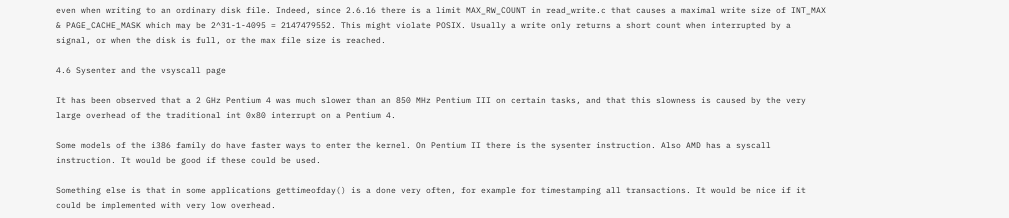even when writing to an ordinary disk file. Indeed, since 2.6.16 there is a limit MAX_RW_COUNT in read_write.c that causes a maximal write size of INT_MAX & PAGE_CACHE_MASK which may be 2^31-1-4095 = 2147479552. This might violate POSIX. Usually a write only returns a short count when interrupted by a signal, or when the disk is full, or the max file size is reached.

4.6 Sysenter and the vsyscall page

It has been observed that a 2 GHz Pentium 4 was much slower than an 850 MHz Pentium III on certain tasks, and that this slowness is caused by the very large overhead of the traditional int 0x80 interrupt on a Pentium 4.

Some models of the i386 family do have faster ways to enter the kernel. On Pentium II there is the sysenter instruction. Also AMD has a syscall instruction. It would be good if these could be used.

Something else is that in some applications gettimeofday() is a done very often, for example for timestamping all transactions. It would be nice if it could be implemented with very low overhead.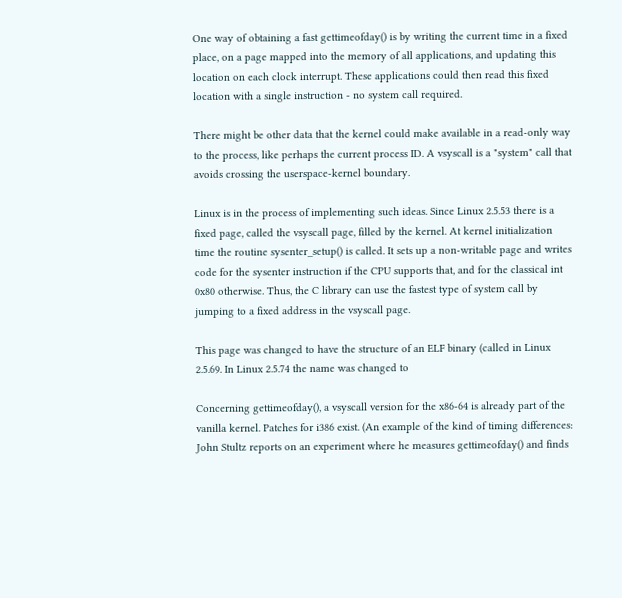One way of obtaining a fast gettimeofday() is by writing the current time in a fixed place, on a page mapped into the memory of all applications, and updating this location on each clock interrupt. These applications could then read this fixed location with a single instruction - no system call required.

There might be other data that the kernel could make available in a read-only way to the process, like perhaps the current process ID. A vsyscall is a "system" call that avoids crossing the userspace-kernel boundary.

Linux is in the process of implementing such ideas. Since Linux 2.5.53 there is a fixed page, called the vsyscall page, filled by the kernel. At kernel initialization time the routine sysenter_setup() is called. It sets up a non-writable page and writes code for the sysenter instruction if the CPU supports that, and for the classical int 0x80 otherwise. Thus, the C library can use the fastest type of system call by jumping to a fixed address in the vsyscall page.

This page was changed to have the structure of an ELF binary (called in Linux 2.5.69. In Linux 2.5.74 the name was changed to

Concerning gettimeofday(), a vsyscall version for the x86-64 is already part of the vanilla kernel. Patches for i386 exist. (An example of the kind of timing differences: John Stultz reports on an experiment where he measures gettimeofday() and finds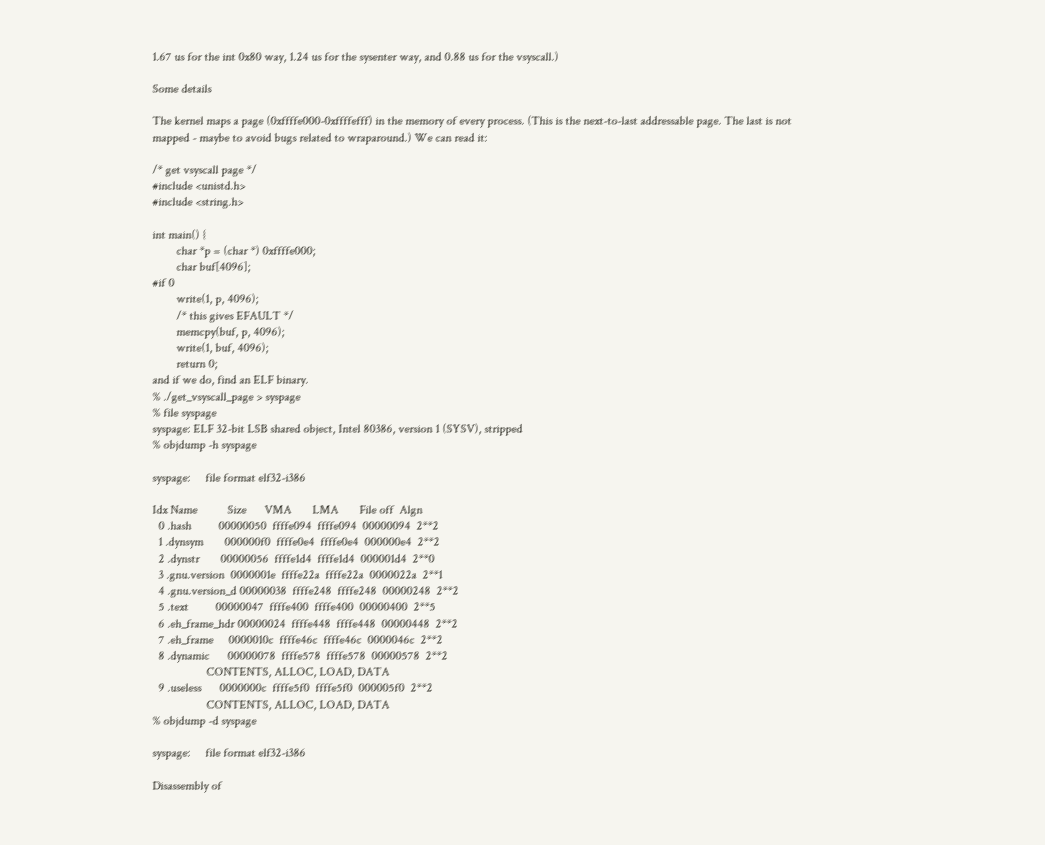1.67 us for the int 0x80 way, 1.24 us for the sysenter way, and 0.88 us for the vsyscall.)

Some details

The kernel maps a page (0xffffe000-0xffffefff) in the memory of every process. (This is the next-to-last addressable page. The last is not mapped - maybe to avoid bugs related to wraparound.) We can read it:

/* get vsyscall page */
#include <unistd.h>
#include <string.h>

int main() {
        char *p = (char *) 0xffffe000;
        char buf[4096];
#if 0
        write(1, p, 4096);
        /* this gives EFAULT */
        memcpy(buf, p, 4096);
        write(1, buf, 4096);
        return 0;
and if we do, find an ELF binary.
% ./get_vsyscall_page > syspage
% file syspage
syspage: ELF 32-bit LSB shared object, Intel 80386, version 1 (SYSV), stripped
% objdump -h syspage

syspage:     file format elf32-i386

Idx Name          Size      VMA       LMA       File off  Algn
  0 .hash         00000050  ffffe094  ffffe094  00000094  2**2
  1 .dynsym       000000f0  ffffe0e4  ffffe0e4  000000e4  2**2
  2 .dynstr       00000056  ffffe1d4  ffffe1d4  000001d4  2**0
  3 .gnu.version  0000001e  ffffe22a  ffffe22a  0000022a  2**1
  4 .gnu.version_d 00000038  ffffe248  ffffe248  00000248  2**2
  5 .text         00000047  ffffe400  ffffe400  00000400  2**5
  6 .eh_frame_hdr 00000024  ffffe448  ffffe448  00000448  2**2
  7 .eh_frame     0000010c  ffffe46c  ffffe46c  0000046c  2**2
  8 .dynamic      00000078  ffffe578  ffffe578  00000578  2**2
                  CONTENTS, ALLOC, LOAD, DATA
  9 .useless      0000000c  ffffe5f0  ffffe5f0  000005f0  2**2
                  CONTENTS, ALLOC, LOAD, DATA
% objdump -d syspage

syspage:     file format elf32-i386

Disassembly of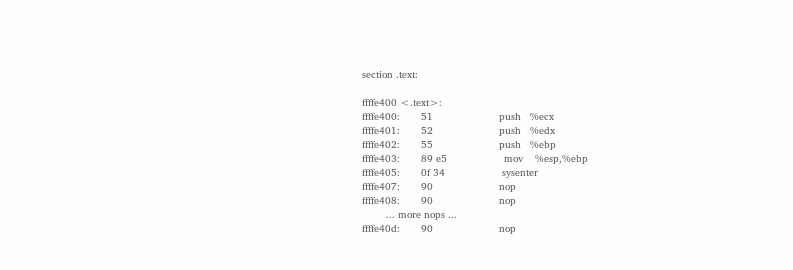section .text:

ffffe400 <.text>:
ffffe400:       51                      push   %ecx
ffffe401:       52                      push   %edx
ffffe402:       55                      push   %ebp
ffffe403:       89 e5                   mov    %esp,%ebp
ffffe405:       0f 34                   sysenter
ffffe407:       90                      nop
ffffe408:       90                      nop
        ... more nops ...
ffffe40d:       90                      nop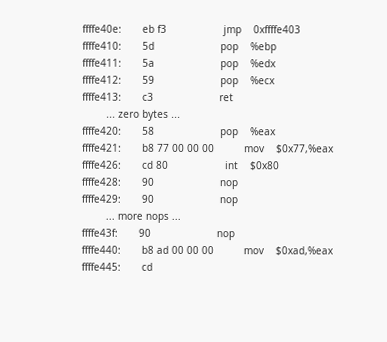ffffe40e:       eb f3                   jmp    0xffffe403
ffffe410:       5d                      pop    %ebp
ffffe411:       5a                      pop    %edx
ffffe412:       59                      pop    %ecx
ffffe413:       c3                      ret
        ... zero bytes ...
ffffe420:       58                      pop    %eax
ffffe421:       b8 77 00 00 00          mov    $0x77,%eax
ffffe426:       cd 80                   int    $0x80
ffffe428:       90                      nop
ffffe429:       90                      nop
        ... more nops ...
ffffe43f:       90                      nop
ffffe440:       b8 ad 00 00 00          mov    $0xad,%eax
ffffe445:       cd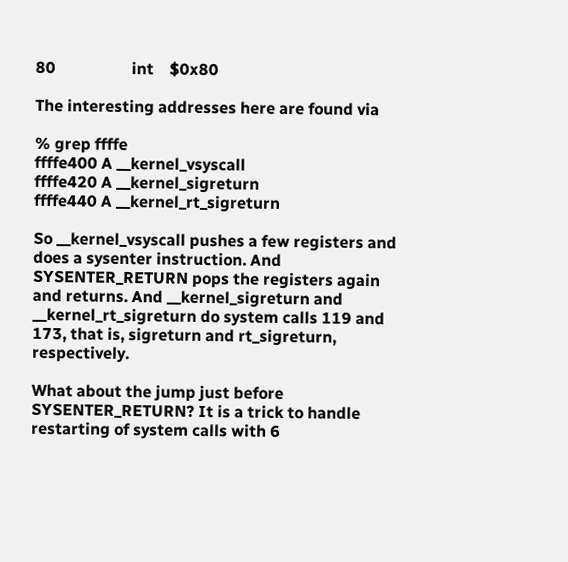80                   int    $0x80

The interesting addresses here are found via

% grep ffffe
ffffe400 A __kernel_vsyscall
ffffe420 A __kernel_sigreturn
ffffe440 A __kernel_rt_sigreturn

So __kernel_vsyscall pushes a few registers and does a sysenter instruction. And SYSENTER_RETURN pops the registers again and returns. And __kernel_sigreturn and __kernel_rt_sigreturn do system calls 119 and 173, that is, sigreturn and rt_sigreturn, respectively.

What about the jump just before SYSENTER_RETURN? It is a trick to handle restarting of system calls with 6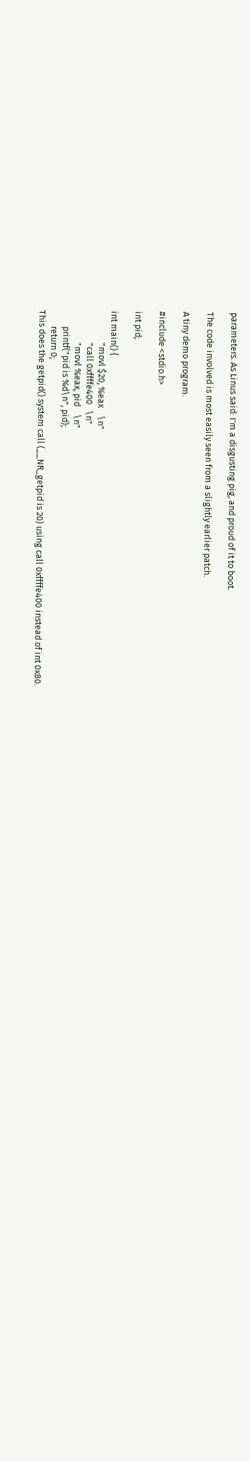parameters. As Linus said: I'm a disgusting pig, and proud of it to boot.

The code involved is most easily seen from a slightly earlier patch.

A tiny demo program.

#include <stdio.h>

int pid;

int main() {
                "movl $20, %eax    \n"
                "call 0xffffe400   \n"
                "movl %eax, pid    \n"
        printf("pid is %d\n", pid);
        return 0;
This does the getpid() system call (__NR_getpid is 20) using call 0xffffe400 instead of int 0x80.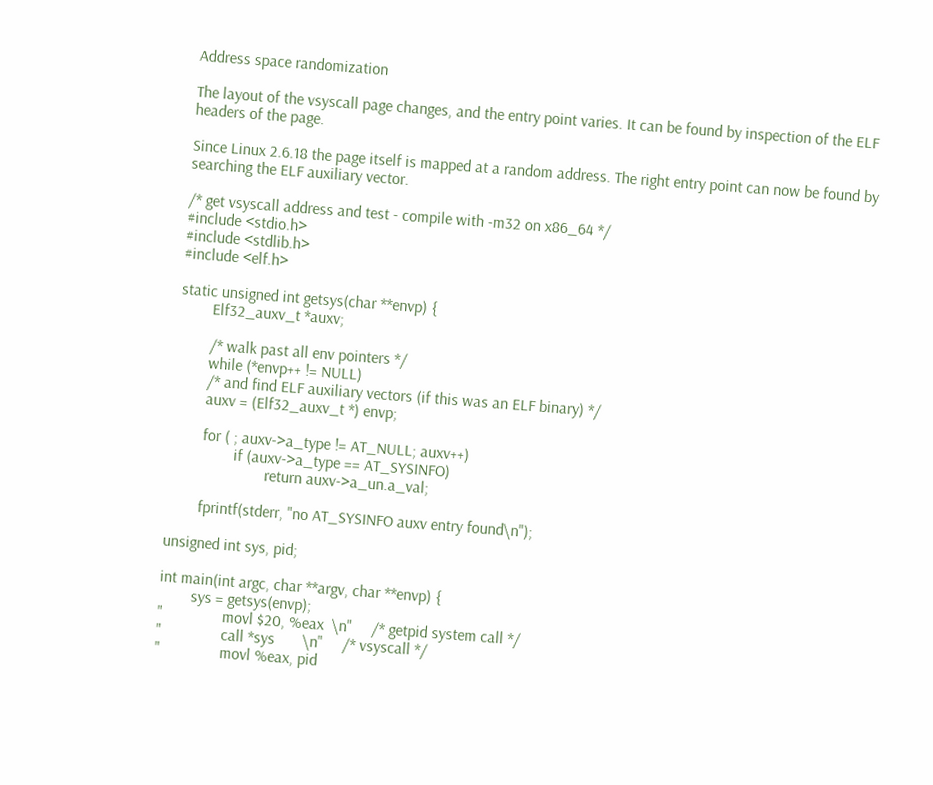Address space randomization

The layout of the vsyscall page changes, and the entry point varies. It can be found by inspection of the ELF headers of the page.

Since Linux 2.6.18 the page itself is mapped at a random address. The right entry point can now be found by searching the ELF auxiliary vector.

/* get vsyscall address and test - compile with -m32 on x86_64 */
#include <stdio.h>
#include <stdlib.h>
#include <elf.h>

static unsigned int getsys(char **envp) {
        Elf32_auxv_t *auxv;

        /* walk past all env pointers */
        while (*envp++ != NULL)
        /* and find ELF auxiliary vectors (if this was an ELF binary) */
        auxv = (Elf32_auxv_t *) envp;

        for ( ; auxv->a_type != AT_NULL; auxv++)
                if (auxv->a_type == AT_SYSINFO)
                        return auxv->a_un.a_val;

        fprintf(stderr, "no AT_SYSINFO auxv entry found\n");

unsigned int sys, pid;

int main(int argc, char **argv, char **envp) {
        sys = getsys(envp);
"               movl $20, %eax  \n"     /* getpid system call */
"               call *sys       \n"     /* vsyscall */
"               movl %eax, pid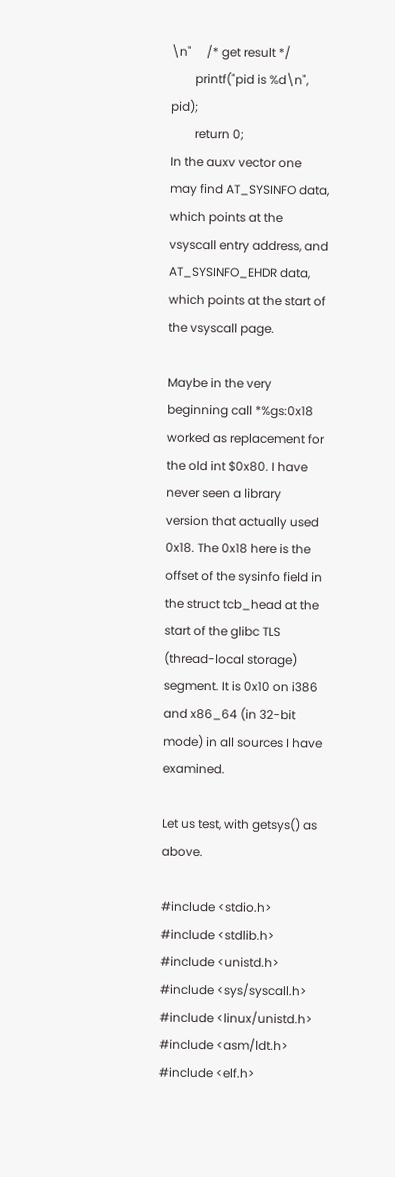\n"     /* get result */
        printf("pid is %d\n", pid);
        return 0;
In the auxv vector one may find AT_SYSINFO data, which points at the vsyscall entry address, and AT_SYSINFO_EHDR data, which points at the start of the vsyscall page.

Maybe in the very beginning call *%gs:0x18 worked as replacement for the old int $0x80. I have never seen a library version that actually used 0x18. The 0x18 here is the offset of the sysinfo field in the struct tcb_head at the start of the glibc TLS (thread-local storage) segment. It is 0x10 on i386 and x86_64 (in 32-bit mode) in all sources I have examined.

Let us test, with getsys() as above.

#include <stdio.h>
#include <stdlib.h>
#include <unistd.h>
#include <sys/syscall.h>
#include <linux/unistd.h>
#include <asm/ldt.h>
#include <elf.h>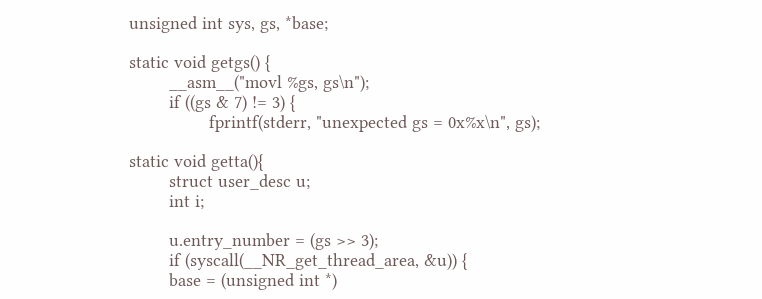unsigned int sys, gs, *base;

static void getgs() {
        __asm__("movl %gs, gs\n");
        if ((gs & 7) != 3) {
                fprintf(stderr, "unexpected gs = 0x%x\n", gs);

static void getta(){
        struct user_desc u;
        int i;

        u.entry_number = (gs >> 3);
        if (syscall(__NR_get_thread_area, &u)) {
        base = (unsigned int *)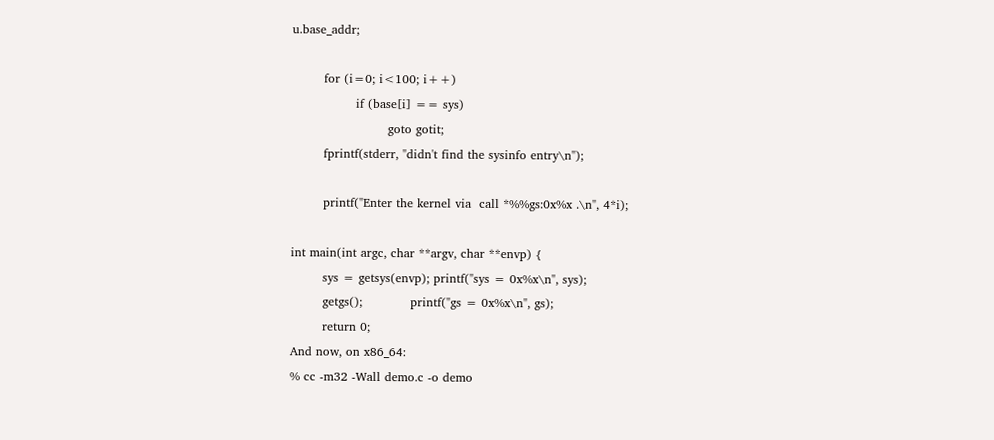u.base_addr;

        for (i=0; i<100; i++)
                if (base[i] == sys)
                        goto gotit;
        fprintf(stderr, "didn't find the sysinfo entry\n");

        printf("Enter the kernel via  call *%%gs:0x%x .\n", 4*i);

int main(int argc, char **argv, char **envp) {
        sys = getsys(envp); printf("sys = 0x%x\n", sys);
        getgs();            printf("gs = 0x%x\n", gs);
        return 0;
And now, on x86_64:
% cc -m32 -Wall demo.c -o demo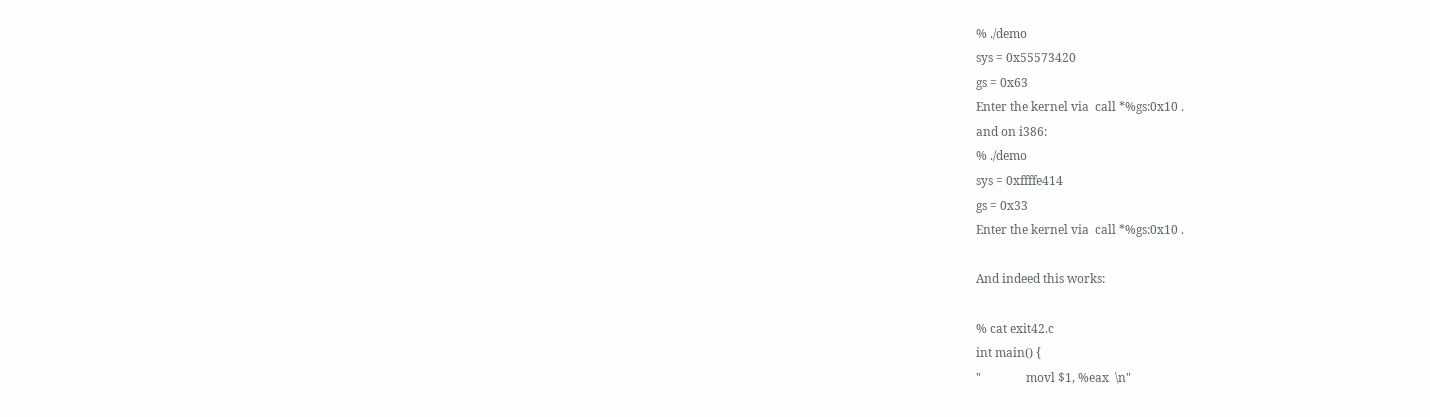% ./demo
sys = 0x55573420
gs = 0x63
Enter the kernel via  call *%gs:0x10 .
and on i386:
% ./demo
sys = 0xffffe414
gs = 0x33
Enter the kernel via  call *%gs:0x10 .

And indeed this works:

% cat exit42.c
int main() {
"               movl $1, %eax  \n"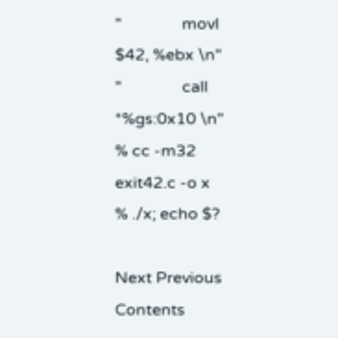"               movl $42, %ebx \n"
"               call *%gs:0x10 \n"
% cc -m32 exit42.c -o x
% ./x; echo $?

Next Previous Contents